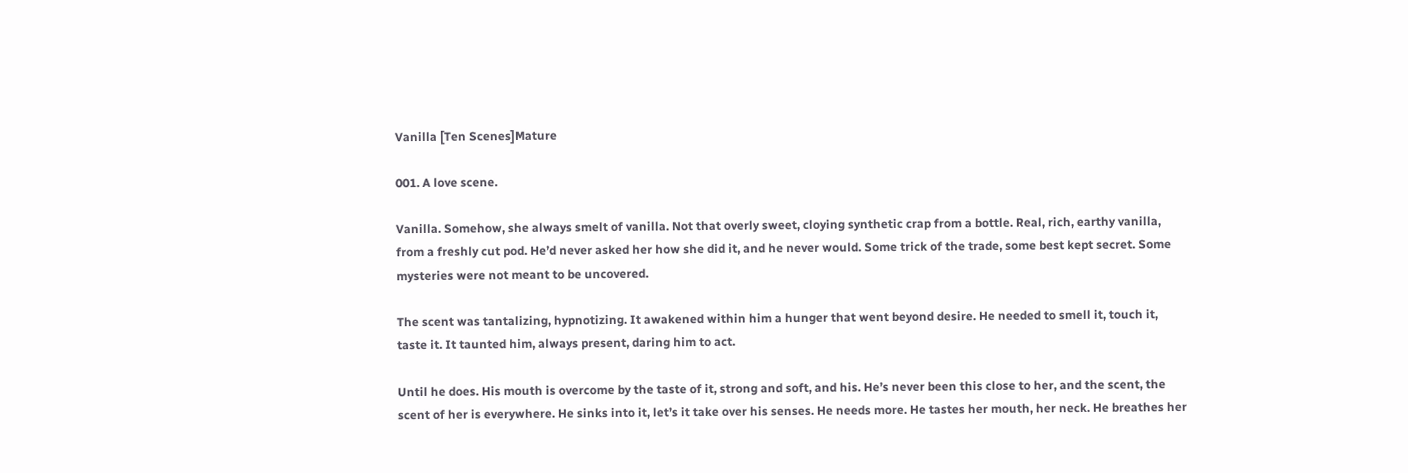Vanilla [Ten Scenes]Mature

001. A love scene.

Vanilla. Somehow, she always smelt of vanilla. Not that overly sweet, cloying synthetic crap from a bottle. Real, rich, earthy vanilla, from a freshly cut pod. He’d never asked her how she did it, and he never would. Some trick of the trade, some best kept secret. Some mysteries were not meant to be uncovered.

The scent was tantalizing, hypnotizing. It awakened within him a hunger that went beyond desire. He needed to smell it, touch it, taste it. It taunted him, always present, daring him to act.

Until he does. His mouth is overcome by the taste of it, strong and soft, and his. He’s never been this close to her, and the scent, the scent of her is everywhere. He sinks into it, let’s it take over his senses. He needs more. He tastes her mouth, her neck. He breathes her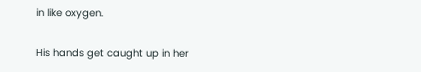in like oxygen.

His hands get caught up in her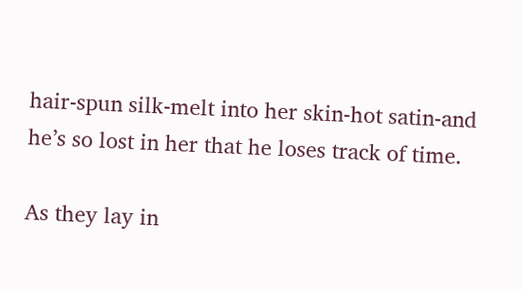hair-spun silk-melt into her skin-hot satin-and he’s so lost in her that he loses track of time.

As they lay in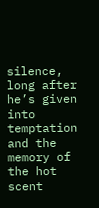silence, long after he’s given into temptation and the memory of the hot scent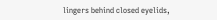lingers behind closed eyelids,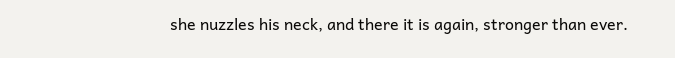she nuzzles his neck, and there it is again, stronger than ever.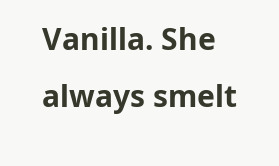Vanilla. She always smelt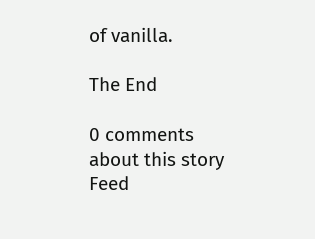of vanilla.

The End

0 comments about this story Feed